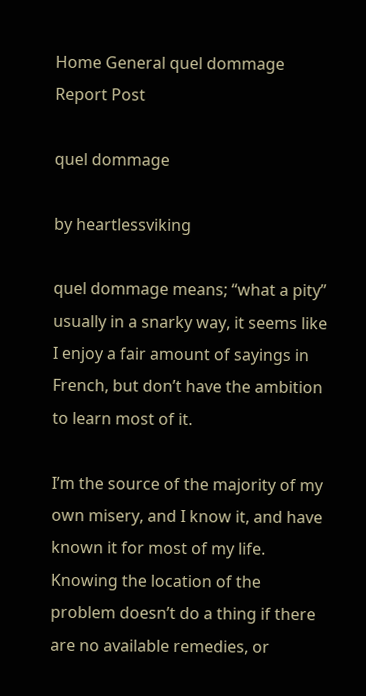Home General quel dommage
Report Post

quel dommage

by heartlessviking

quel dommage means; “what a pity” usually in a snarky way, it seems like I enjoy a fair amount of sayings in French, but don’t have the ambition to learn most of it.

I’m the source of the majority of my own misery, and I know it, and have known it for most of my life. Knowing the location of the problem doesn’t do a thing if there are no available remedies, or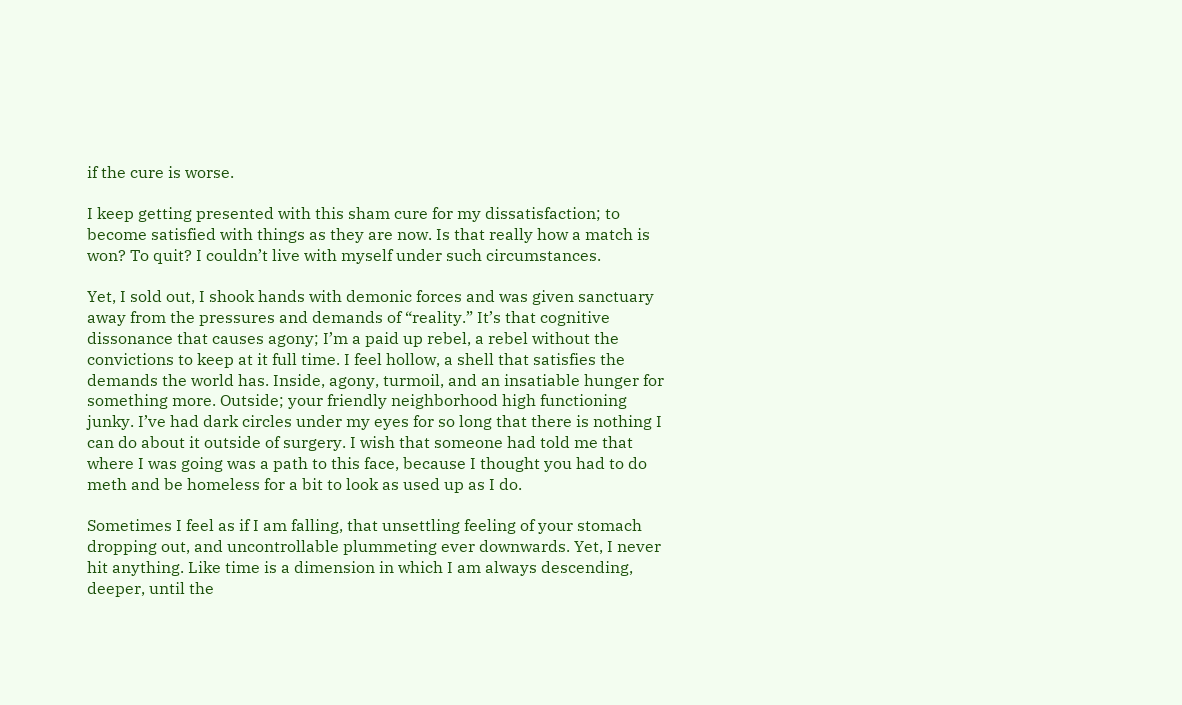if the cure is worse.

I keep getting presented with this sham cure for my dissatisfaction; to become satisfied with things as they are now. Is that really how a match is won? To quit? I couldn’t live with myself under such circumstances.

Yet, I sold out, I shook hands with demonic forces and was given sanctuary away from the pressures and demands of “reality.” It’s that cognitive dissonance that causes agony; I’m a paid up rebel, a rebel without the convictions to keep at it full time. I feel hollow, a shell that satisfies the demands the world has. Inside, agony, turmoil, and an insatiable hunger for something more. Outside; your friendly neighborhood high functioning junky. I’ve had dark circles under my eyes for so long that there is nothing I can do about it outside of surgery. I wish that someone had told me that where I was going was a path to this face, because I thought you had to do meth and be homeless for a bit to look as used up as I do.

Sometimes I feel as if I am falling, that unsettling feeling of your stomach dropping out, and uncontrollable plummeting ever downwards. Yet, I never hit anything. Like time is a dimension in which I am always descending, deeper, until the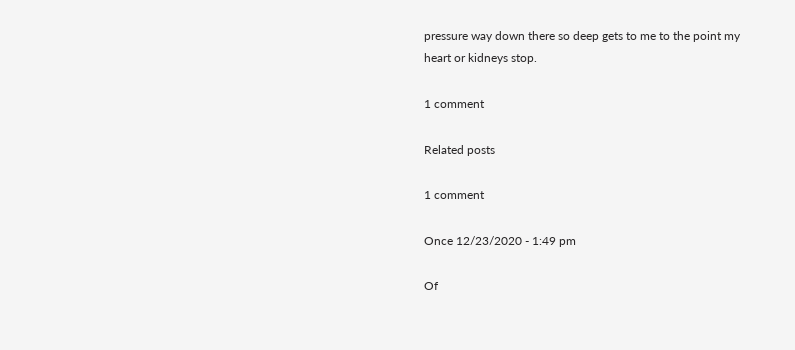pressure way down there so deep gets to me to the point my heart or kidneys stop.

1 comment

Related posts

1 comment

Once 12/23/2020 - 1:49 pm

Of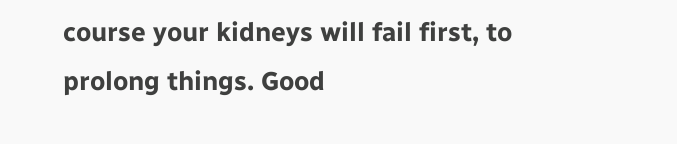course your kidneys will fail first, to prolong things. Good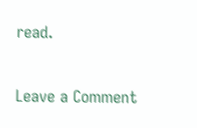read.

Leave a Comment